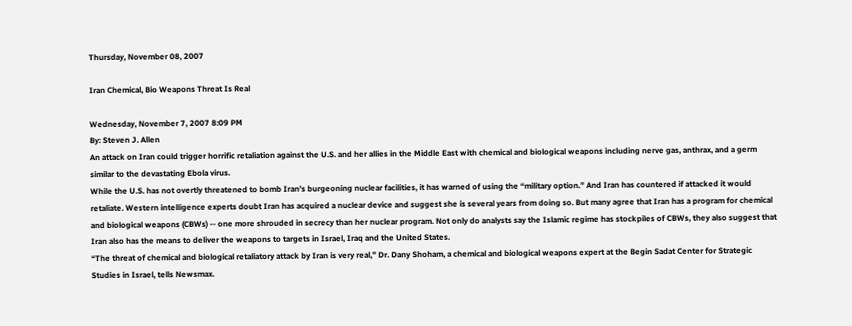Thursday, November 08, 2007

Iran Chemical, Bio Weapons Threat Is Real

Wednesday, November 7, 2007 8:09 PM
By: Steven J. Allen
An attack on Iran could trigger horrific retaliation against the U.S. and her allies in the Middle East with chemical and biological weapons including nerve gas, anthrax, and a germ similar to the devastating Ebola virus.
While the U.S. has not overtly threatened to bomb Iran’s burgeoning nuclear facilities, it has warned of using the “military option.” And Iran has countered if attacked it would retaliate. Western intelligence experts doubt Iran has acquired a nuclear device and suggest she is several years from doing so. But many agree that Iran has a program for chemical and biological weapons (CBWs) -- one more shrouded in secrecy than her nuclear program. Not only do analysts say the Islamic regime has stockpiles of CBWs, they also suggest that Iran also has the means to deliver the weapons to targets in Israel, Iraq and the United States.
“The threat of chemical and biological retaliatory attack by Iran is very real,” Dr. Dany Shoham, a chemical and biological weapons expert at the Begin Sadat Center for Strategic Studies in Israel, tells Newsmax.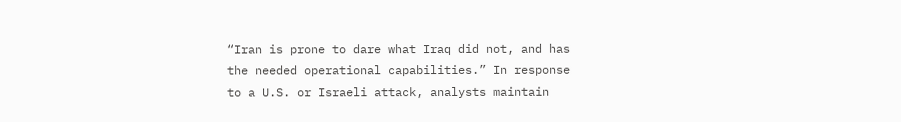“Iran is prone to dare what Iraq did not, and has the needed operational capabilities.” In response to a U.S. or Israeli attack, analysts maintain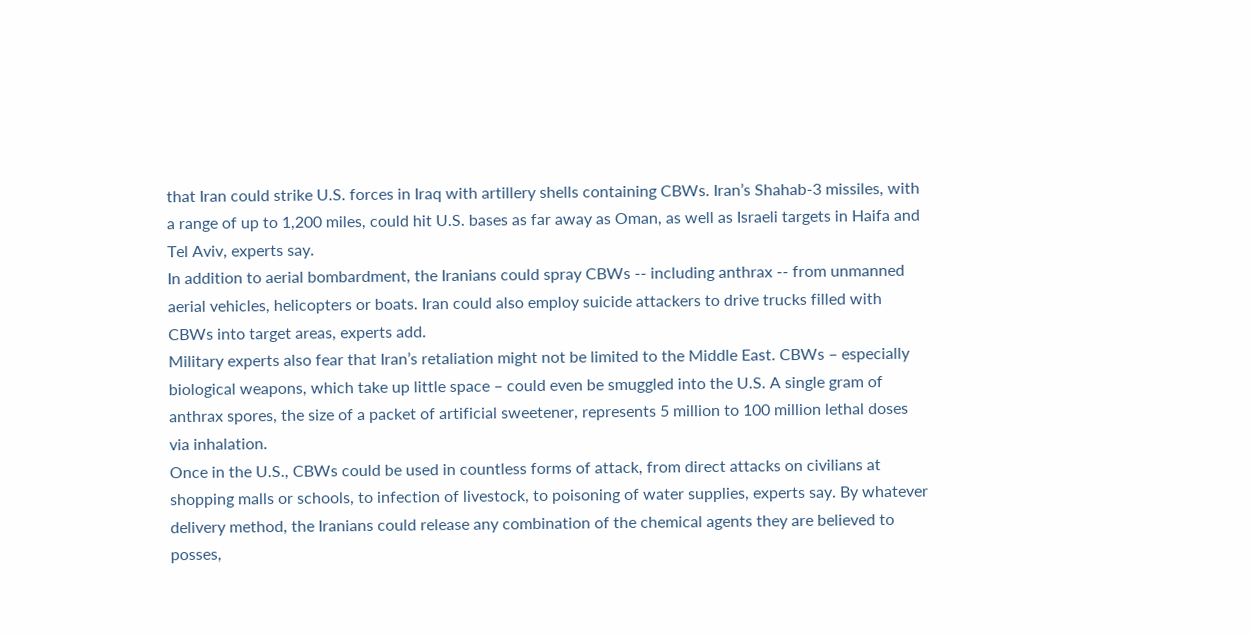that Iran could strike U.S. forces in Iraq with artillery shells containing CBWs. Iran’s Shahab-3 missiles, with a range of up to 1,200 miles, could hit U.S. bases as far away as Oman, as well as Israeli targets in Haifa and Tel Aviv, experts say.
In addition to aerial bombardment, the Iranians could spray CBWs -- including anthrax -- from unmanned aerial vehicles, helicopters or boats. Iran could also employ suicide attackers to drive trucks filled with CBWs into target areas, experts add.
Military experts also fear that Iran’s retaliation might not be limited to the Middle East. CBWs – especially biological weapons, which take up little space – could even be smuggled into the U.S. A single gram of anthrax spores, the size of a packet of artificial sweetener, represents 5 million to 100 million lethal doses via inhalation.
Once in the U.S., CBWs could be used in countless forms of attack, from direct attacks on civilians at shopping malls or schools, to infection of livestock, to poisoning of water supplies, experts say. By whatever delivery method, the Iranians could release any combination of the chemical agents they are believed to posses,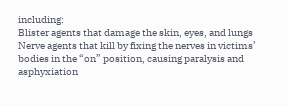including:
Blister agents that damage the skin, eyes, and lungs
Nerve agents that kill by fixing the nerves in victims’ bodies in the “on” position, causing paralysis and asphyxiation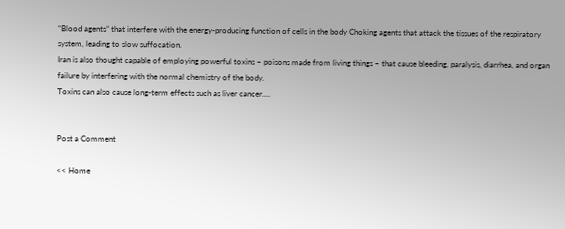“Blood agents” that interfere with the energy-producing function of cells in the body Choking agents that attack the tissues of the respiratory system, leading to slow suffocation.
Iran is also thought capable of employing powerful toxins – poisons made from living things – that cause bleeding, paralysis, diarrhea, and organ failure by interfering with the normal chemistry of the body.
Toxins can also cause long-term effects such as liver cancer....


Post a Comment

<< Home